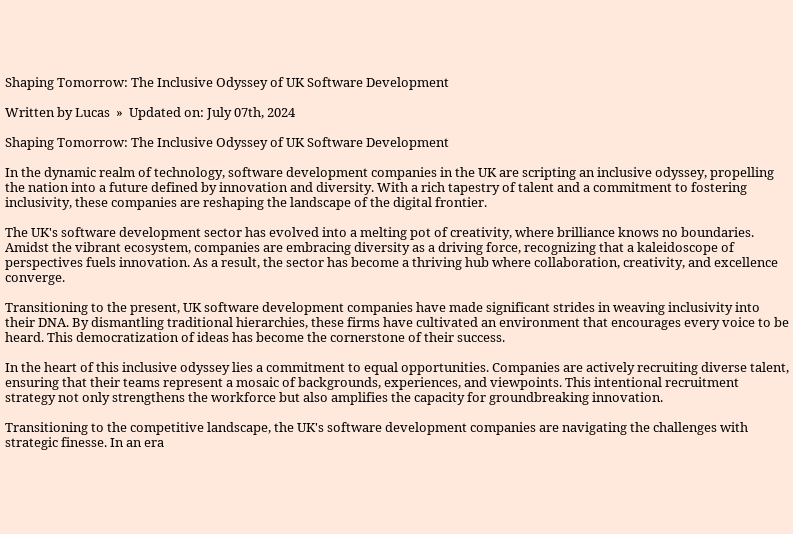Shaping Tomorrow: The Inclusive Odyssey of UK Software Development

Written by Lucas  »  Updated on: July 07th, 2024

Shaping Tomorrow: The Inclusive Odyssey of UK Software Development

In the dynamic realm of technology, software development companies in the UK are scripting an inclusive odyssey, propelling the nation into a future defined by innovation and diversity. With a rich tapestry of talent and a commitment to fostering inclusivity, these companies are reshaping the landscape of the digital frontier.

The UK's software development sector has evolved into a melting pot of creativity, where brilliance knows no boundaries. Amidst the vibrant ecosystem, companies are embracing diversity as a driving force, recognizing that a kaleidoscope of perspectives fuels innovation. As a result, the sector has become a thriving hub where collaboration, creativity, and excellence converge.

Transitioning to the present, UK software development companies have made significant strides in weaving inclusivity into their DNA. By dismantling traditional hierarchies, these firms have cultivated an environment that encourages every voice to be heard. This democratization of ideas has become the cornerstone of their success.

In the heart of this inclusive odyssey lies a commitment to equal opportunities. Companies are actively recruiting diverse talent, ensuring that their teams represent a mosaic of backgrounds, experiences, and viewpoints. This intentional recruitment strategy not only strengthens the workforce but also amplifies the capacity for groundbreaking innovation.

Transitioning to the competitive landscape, the UK's software development companies are navigating the challenges with strategic finesse. In an era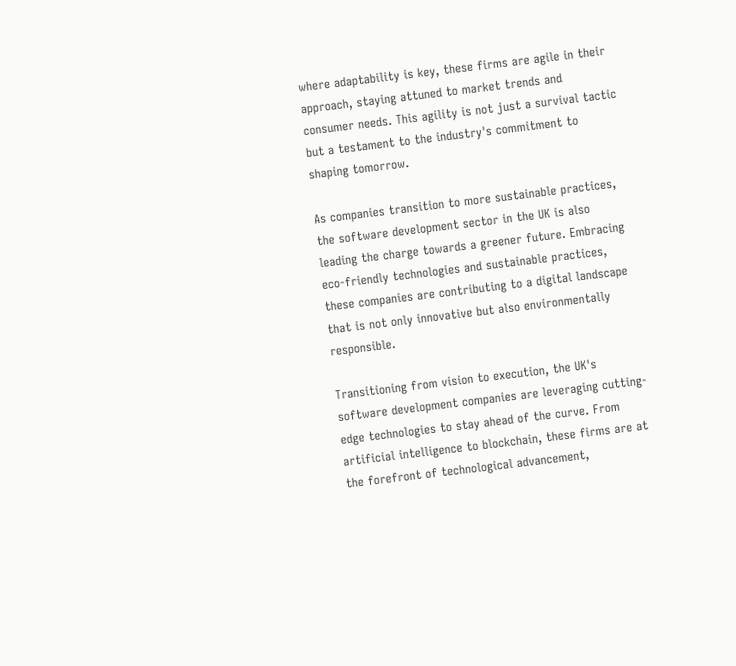where adaptability is key, these firms are agile in their approach, staying attuned to market trends and consumer needs. This agility is not just a survival tactic but a testament to the industry's commitment to shaping tomorrow.

As companies transition to more sustainable practices, the software development sector in the UK is also leading the charge towards a greener future. Embracing eco-friendly technologies and sustainable practices, these companies are contributing to a digital landscape that is not only innovative but also environmentally responsible.

Transitioning from vision to execution, the UK's software development companies are leveraging cutting-edge technologies to stay ahead of the curve. From artificial intelligence to blockchain, these firms are at the forefront of technological advancement,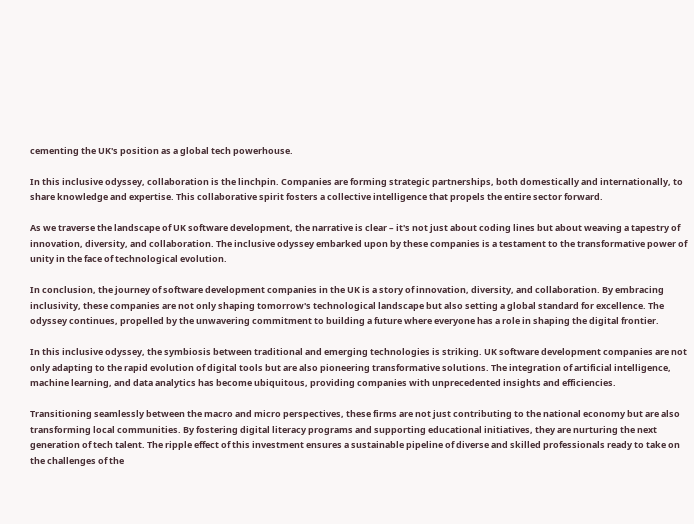cementing the UK's position as a global tech powerhouse.

In this inclusive odyssey, collaboration is the linchpin. Companies are forming strategic partnerships, both domestically and internationally, to share knowledge and expertise. This collaborative spirit fosters a collective intelligence that propels the entire sector forward.

As we traverse the landscape of UK software development, the narrative is clear – it's not just about coding lines but about weaving a tapestry of innovation, diversity, and collaboration. The inclusive odyssey embarked upon by these companies is a testament to the transformative power of unity in the face of technological evolution.

In conclusion, the journey of software development companies in the UK is a story of innovation, diversity, and collaboration. By embracing inclusivity, these companies are not only shaping tomorrow's technological landscape but also setting a global standard for excellence. The odyssey continues, propelled by the unwavering commitment to building a future where everyone has a role in shaping the digital frontier.

In this inclusive odyssey, the symbiosis between traditional and emerging technologies is striking. UK software development companies are not only adapting to the rapid evolution of digital tools but are also pioneering transformative solutions. The integration of artificial intelligence, machine learning, and data analytics has become ubiquitous, providing companies with unprecedented insights and efficiencies.

Transitioning seamlessly between the macro and micro perspectives, these firms are not just contributing to the national economy but are also transforming local communities. By fostering digital literacy programs and supporting educational initiatives, they are nurturing the next generation of tech talent. The ripple effect of this investment ensures a sustainable pipeline of diverse and skilled professionals ready to take on the challenges of the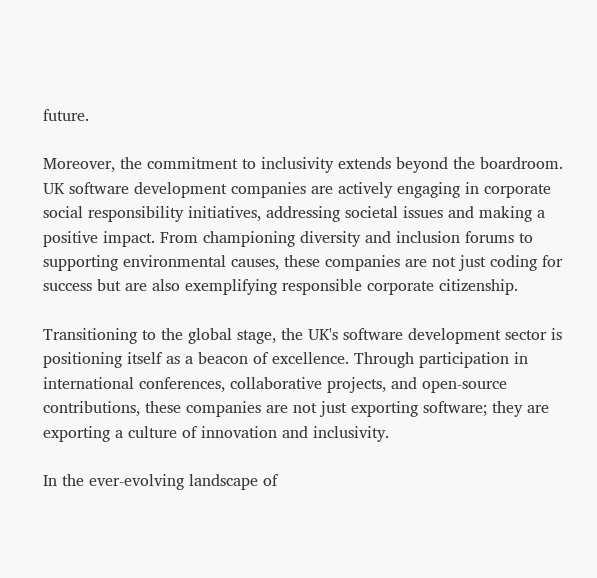future.

Moreover, the commitment to inclusivity extends beyond the boardroom. UK software development companies are actively engaging in corporate social responsibility initiatives, addressing societal issues and making a positive impact. From championing diversity and inclusion forums to supporting environmental causes, these companies are not just coding for success but are also exemplifying responsible corporate citizenship.

Transitioning to the global stage, the UK's software development sector is positioning itself as a beacon of excellence. Through participation in international conferences, collaborative projects, and open-source contributions, these companies are not just exporting software; they are exporting a culture of innovation and inclusivity.

In the ever-evolving landscape of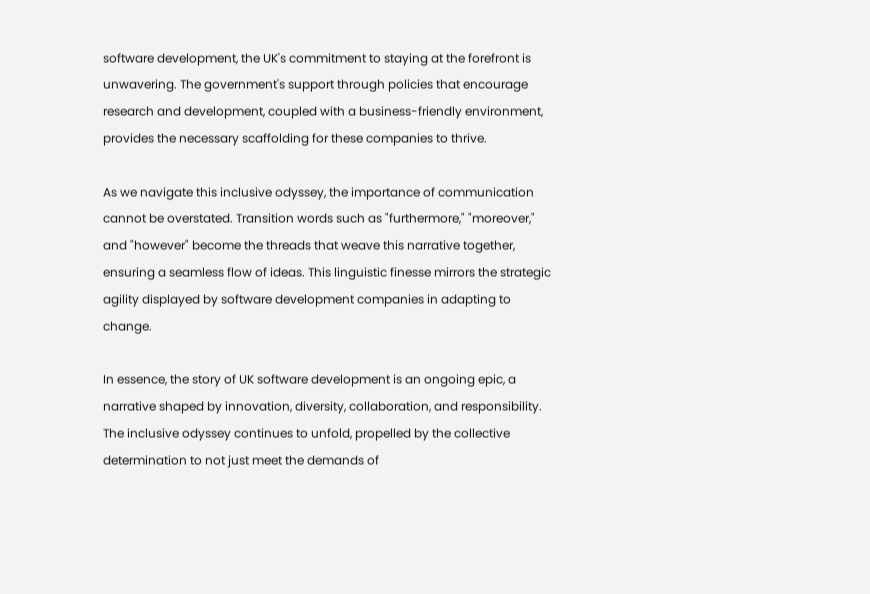software development, the UK's commitment to staying at the forefront is unwavering. The government's support through policies that encourage research and development, coupled with a business-friendly environment, provides the necessary scaffolding for these companies to thrive.

As we navigate this inclusive odyssey, the importance of communication cannot be overstated. Transition words such as "furthermore," "moreover," and "however" become the threads that weave this narrative together, ensuring a seamless flow of ideas. This linguistic finesse mirrors the strategic agility displayed by software development companies in adapting to change.

In essence, the story of UK software development is an ongoing epic, a narrative shaped by innovation, diversity, collaboration, and responsibility. The inclusive odyssey continues to unfold, propelled by the collective determination to not just meet the demands of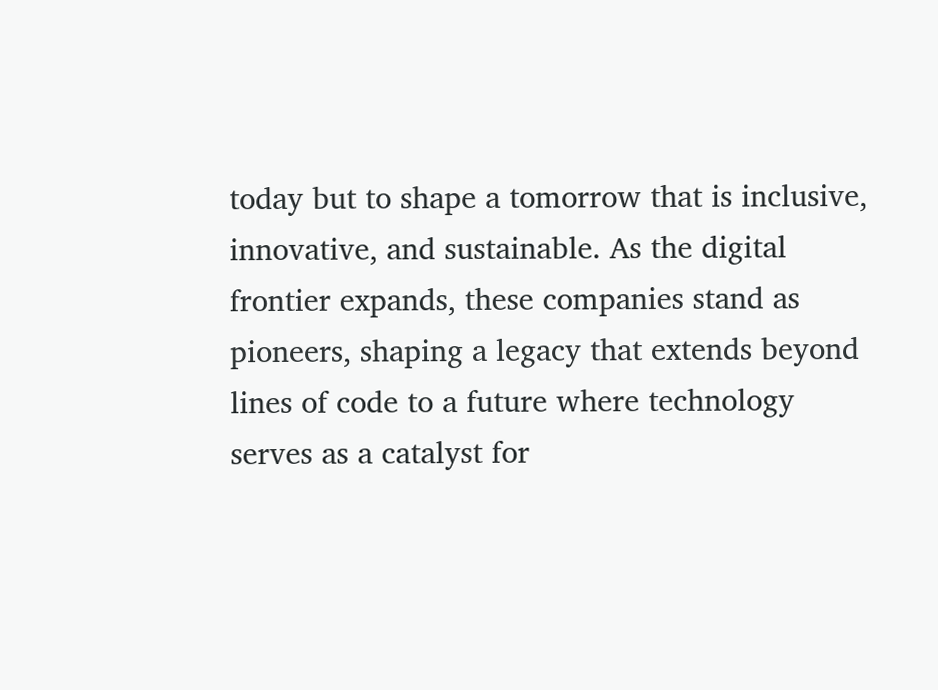today but to shape a tomorrow that is inclusive, innovative, and sustainable. As the digital frontier expands, these companies stand as pioneers, shaping a legacy that extends beyond lines of code to a future where technology serves as a catalyst for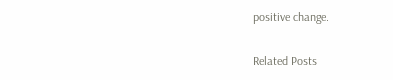positive change.

Related Posts